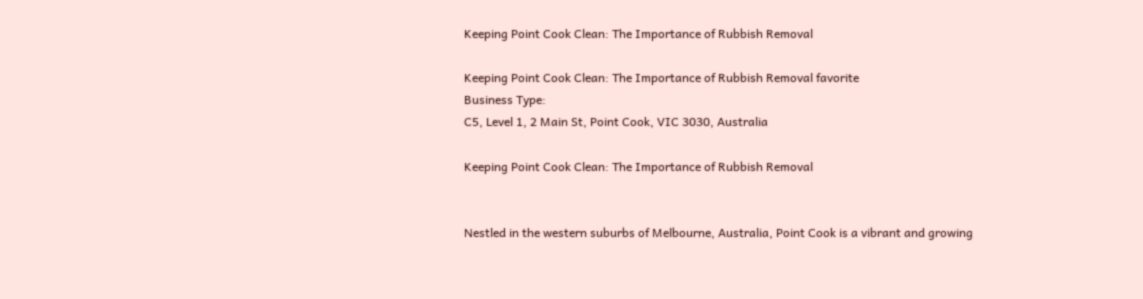Keeping Point Cook Clean: The Importance of Rubbish Removal

Keeping Point Cook Clean: The Importance of Rubbish Removal favorite
Business Type:
C5, Level 1, 2 Main St, Point Cook, VIC 3030, Australia

Keeping Point Cook Clean: The Importance of Rubbish Removal


Nestled in the western suburbs of Melbourne, Australia, Point Cook is a vibrant and growing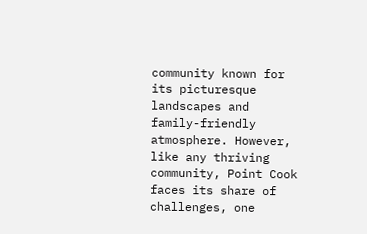community known for its picturesque landscapes and family-friendly atmosphere. However, like any thriving community, Point Cook faces its share of challenges, one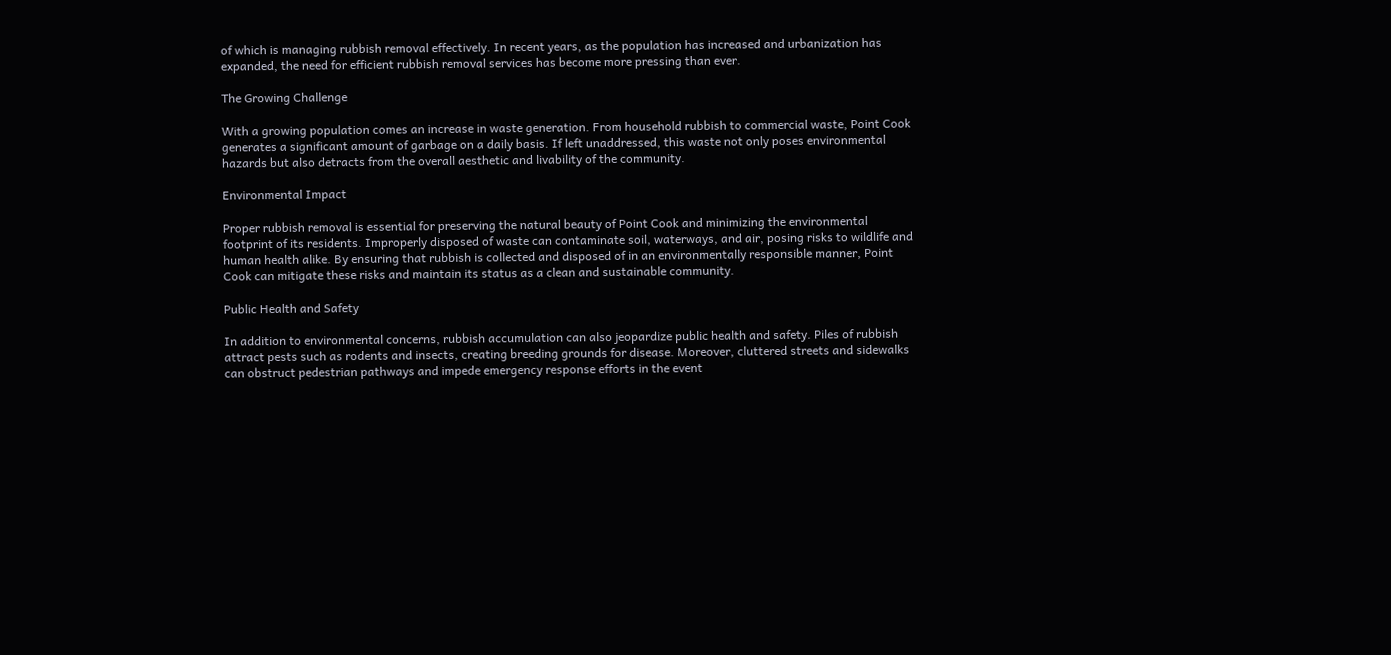of which is managing rubbish removal effectively. In recent years, as the population has increased and urbanization has expanded, the need for efficient rubbish removal services has become more pressing than ever.

The Growing Challenge

With a growing population comes an increase in waste generation. From household rubbish to commercial waste, Point Cook generates a significant amount of garbage on a daily basis. If left unaddressed, this waste not only poses environmental hazards but also detracts from the overall aesthetic and livability of the community.

Environmental Impact

Proper rubbish removal is essential for preserving the natural beauty of Point Cook and minimizing the environmental footprint of its residents. Improperly disposed of waste can contaminate soil, waterways, and air, posing risks to wildlife and human health alike. By ensuring that rubbish is collected and disposed of in an environmentally responsible manner, Point Cook can mitigate these risks and maintain its status as a clean and sustainable community.

Public Health and Safety

In addition to environmental concerns, rubbish accumulation can also jeopardize public health and safety. Piles of rubbish attract pests such as rodents and insects, creating breeding grounds for disease. Moreover, cluttered streets and sidewalks can obstruct pedestrian pathways and impede emergency response efforts in the event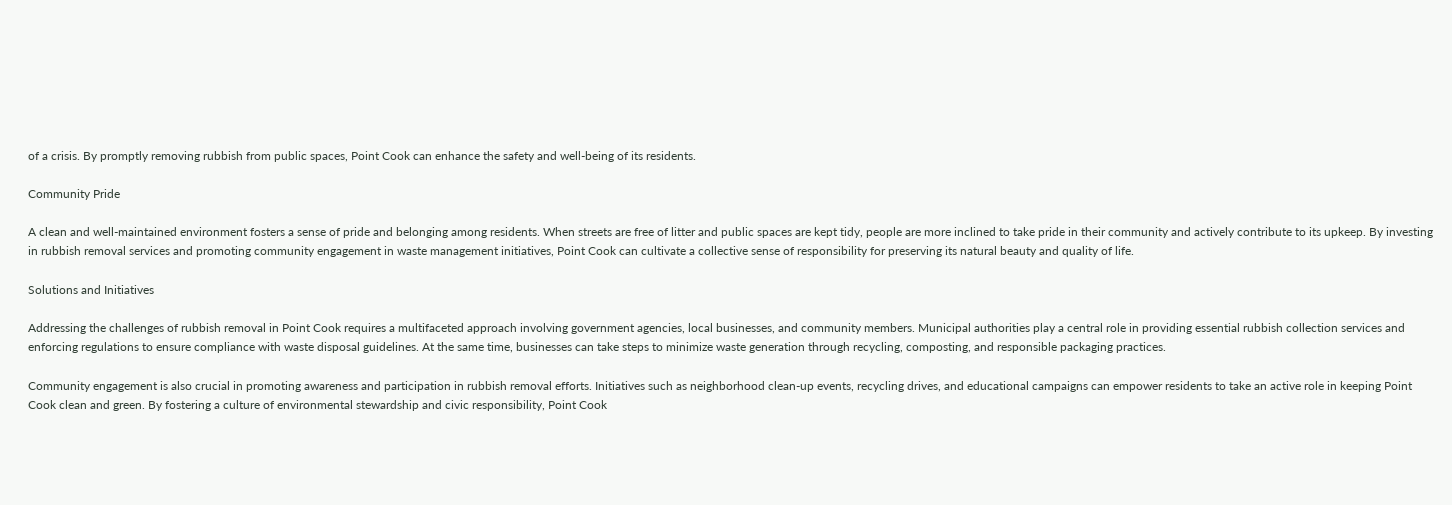of a crisis. By promptly removing rubbish from public spaces, Point Cook can enhance the safety and well-being of its residents.

Community Pride

A clean and well-maintained environment fosters a sense of pride and belonging among residents. When streets are free of litter and public spaces are kept tidy, people are more inclined to take pride in their community and actively contribute to its upkeep. By investing in rubbish removal services and promoting community engagement in waste management initiatives, Point Cook can cultivate a collective sense of responsibility for preserving its natural beauty and quality of life.

Solutions and Initiatives

Addressing the challenges of rubbish removal in Point Cook requires a multifaceted approach involving government agencies, local businesses, and community members. Municipal authorities play a central role in providing essential rubbish collection services and enforcing regulations to ensure compliance with waste disposal guidelines. At the same time, businesses can take steps to minimize waste generation through recycling, composting, and responsible packaging practices.

Community engagement is also crucial in promoting awareness and participation in rubbish removal efforts. Initiatives such as neighborhood clean-up events, recycling drives, and educational campaigns can empower residents to take an active role in keeping Point Cook clean and green. By fostering a culture of environmental stewardship and civic responsibility, Point Cook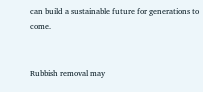can build a sustainable future for generations to come.


Rubbish removal may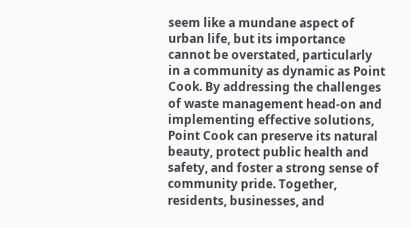seem like a mundane aspect of urban life, but its importance cannot be overstated, particularly in a community as dynamic as Point Cook. By addressing the challenges of waste management head-on and implementing effective solutions, Point Cook can preserve its natural beauty, protect public health and safety, and foster a strong sense of community pride. Together, residents, businesses, and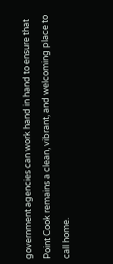government agencies can work hand in hand to ensure that Point Cook remains a clean, vibrant, and welcoming place to call home.